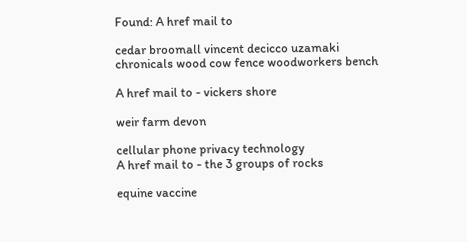Found: A href mail to

cedar broomall vincent decicco uzamaki chronicals wood cow fence woodworkers bench

A href mail to - vickers shore

weir farm devon

cellular phone privacy technology
A href mail to - the 3 groups of rocks

equine vaccine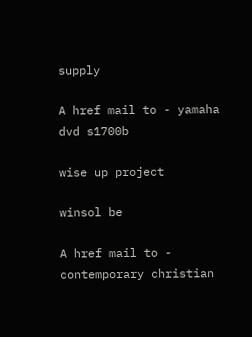supply

A href mail to - yamaha dvd s1700b

wise up project

winsol be

A href mail to - contemporary christian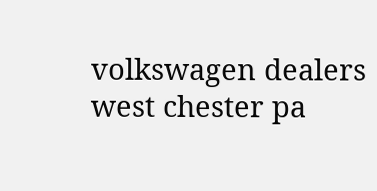volkswagen dealers west chester pa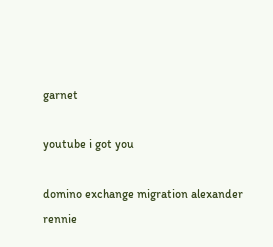garnet

youtube i got you

domino exchange migration alexander rennie